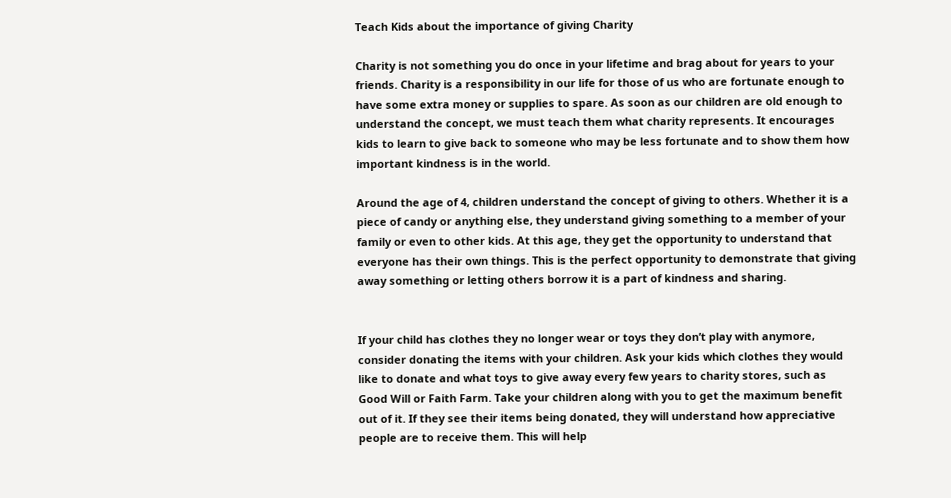Teach Kids about the importance of giving Charity

Charity is not something you do once in your lifetime and brag about for years to your friends. Charity is a responsibility in our life for those of us who are fortunate enough to have some extra money or supplies to spare. As soon as our children are old enough to understand the concept, we must teach them what charity represents. It encourages kids to learn to give back to someone who may be less fortunate and to show them how important kindness is in the world.

Around the age of 4, children understand the concept of giving to others. Whether it is a piece of candy or anything else, they understand giving something to a member of your family or even to other kids. At this age, they get the opportunity to understand that everyone has their own things. This is the perfect opportunity to demonstrate that giving away something or letting others borrow it is a part of kindness and sharing.


If your child has clothes they no longer wear or toys they don’t play with anymore, consider donating the items with your children. Ask your kids which clothes they would like to donate and what toys to give away every few years to charity stores, such as Good Will or Faith Farm. Take your children along with you to get the maximum benefit out of it. If they see their items being donated, they will understand how appreciative people are to receive them. This will help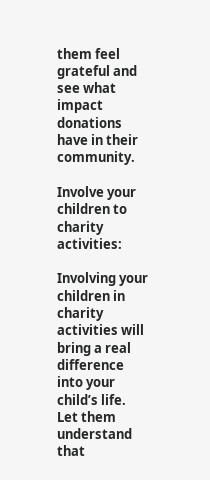them feel grateful and see what impact donations have in their community.

Involve your children to charity activities:

Involving your children in charity activities will bring a real difference into your child’s life. Let them understand that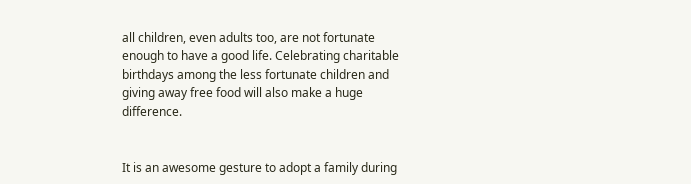all children, even adults too, are not fortunate enough to have a good life. Celebrating charitable birthdays among the less fortunate children and giving away free food will also make a huge difference.


It is an awesome gesture to adopt a family during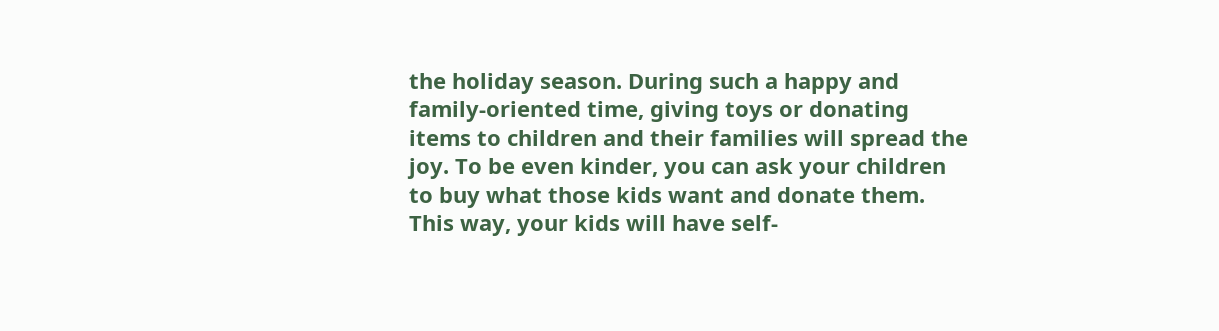the holiday season. During such a happy and family-oriented time, giving toys or donating items to children and their families will spread the joy. To be even kinder, you can ask your children to buy what those kids want and donate them. This way, your kids will have self-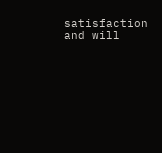satisfaction and will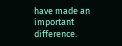have made an important difference.